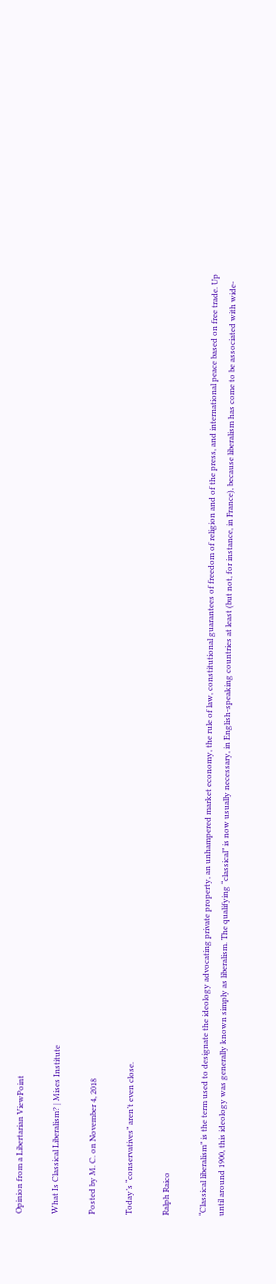Opinion from a Libertarian ViewPoint

What Is Classical Liberalism? | Mises Institute

Posted by M. C. on November 4, 2018

Today’s “conservatives” aren’t even close.

Ralph Raico

“Classical liberalism” is the term used to designate the ideology advocating private property, an unhampered market economy, the rule of law, constitutional guarantees of freedom of religion and of the press, and international peace based on free trade. Up until around 1900, this ideology was generally known simply as liberalism. The qualifying “classical” is now usually necessary, in English-speaking countries at least (but not, for instance, in France), because liberalism has come to be associated with wide-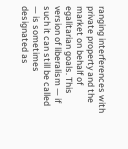ranging interferences with private property and the market on behalf of egalitarian goals. This version of liberalism — if such it can still be called — is sometimes designated as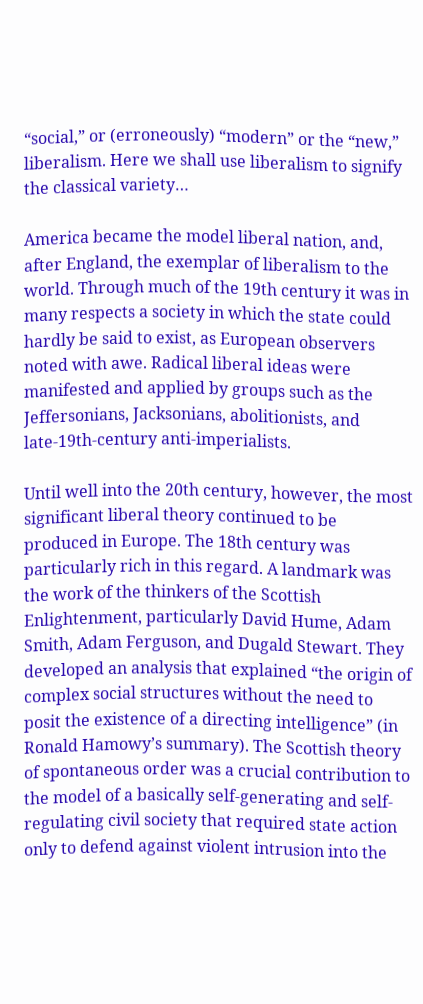“social,” or (erroneously) “modern” or the “new,” liberalism. Here we shall use liberalism to signify the classical variety…

America became the model liberal nation, and, after England, the exemplar of liberalism to the world. Through much of the 19th century it was in many respects a society in which the state could hardly be said to exist, as European observers noted with awe. Radical liberal ideas were manifested and applied by groups such as the Jeffersonians, Jacksonians, abolitionists, and late-19th-century anti-imperialists.

Until well into the 20th century, however, the most significant liberal theory continued to be produced in Europe. The 18th century was particularly rich in this regard. A landmark was the work of the thinkers of the Scottish Enlightenment, particularly David Hume, Adam Smith, Adam Ferguson, and Dugald Stewart. They developed an analysis that explained “the origin of complex social structures without the need to posit the existence of a directing intelligence” (in Ronald Hamowy’s summary). The Scottish theory of spontaneous order was a crucial contribution to the model of a basically self-generating and self-regulating civil society that required state action only to defend against violent intrusion into the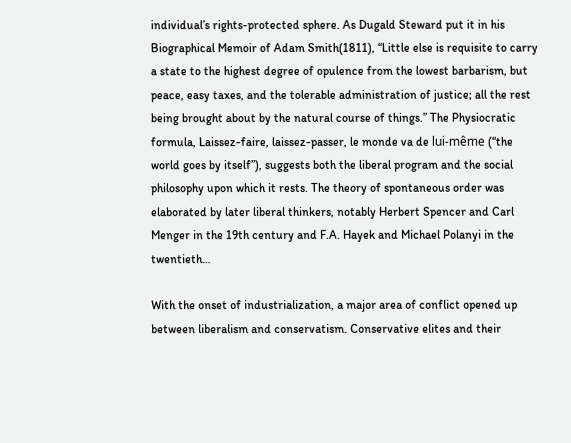individual’s rights-protected sphere. As Dugald Steward put it in his Biographical Memoir of Adam Smith(1811), “Little else is requisite to carry a state to the highest degree of opulence from the lowest barbarism, but peace, easy taxes, and the tolerable administration of justice; all the rest being brought about by the natural course of things.” The Physiocratic formula, Laissez-faire, laissez-passer, le monde va de lui-même (“the world goes by itself”), suggests both the liberal program and the social philosophy upon which it rests. The theory of spontaneous order was elaborated by later liberal thinkers, notably Herbert Spencer and Carl Menger in the 19th century and F.A. Hayek and Michael Polanyi in the twentieth…

With the onset of industrialization, a major area of conflict opened up between liberalism and conservatism. Conservative elites and their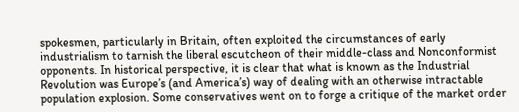spokesmen, particularly in Britain, often exploited the circumstances of early industrialism to tarnish the liberal escutcheon of their middle-class and Nonconformist opponents. In historical perspective, it is clear that what is known as the Industrial Revolution was Europe’s (and America’s) way of dealing with an otherwise intractable population explosion. Some conservatives went on to forge a critique of the market order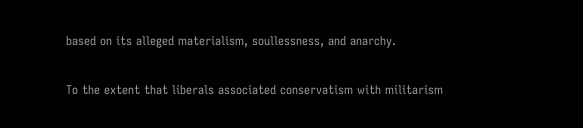based on its alleged materialism, soullessness, and anarchy.

To the extent that liberals associated conservatism with militarism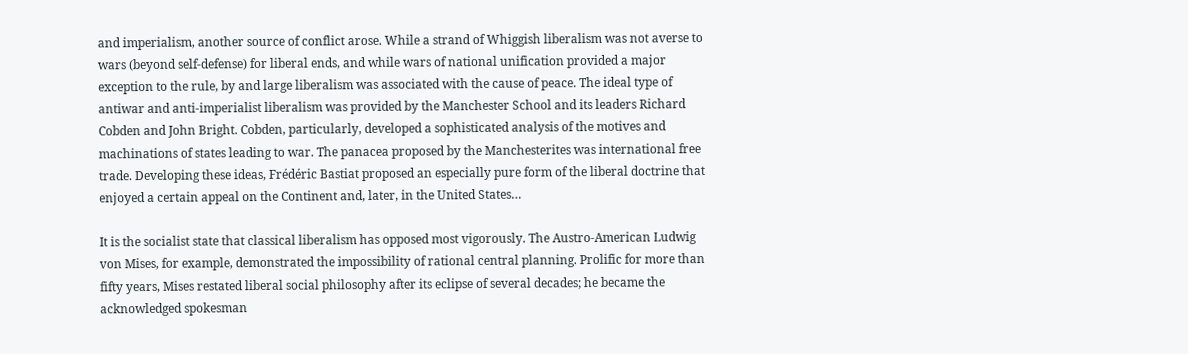and imperialism, another source of conflict arose. While a strand of Whiggish liberalism was not averse to wars (beyond self-defense) for liberal ends, and while wars of national unification provided a major exception to the rule, by and large liberalism was associated with the cause of peace. The ideal type of antiwar and anti-imperialist liberalism was provided by the Manchester School and its leaders Richard Cobden and John Bright. Cobden, particularly, developed a sophisticated analysis of the motives and machinations of states leading to war. The panacea proposed by the Manchesterites was international free trade. Developing these ideas, Frédéric Bastiat proposed an especially pure form of the liberal doctrine that enjoyed a certain appeal on the Continent and, later, in the United States…

It is the socialist state that classical liberalism has opposed most vigorously. The Austro-American Ludwig von Mises, for example, demonstrated the impossibility of rational central planning. Prolific for more than fifty years, Mises restated liberal social philosophy after its eclipse of several decades; he became the acknowledged spokesman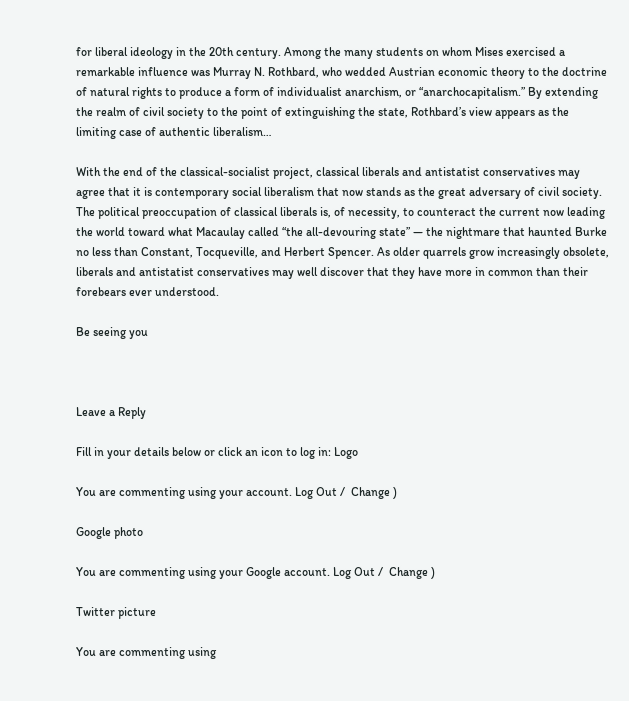for liberal ideology in the 20th century. Among the many students on whom Mises exercised a remarkable influence was Murray N. Rothbard, who wedded Austrian economic theory to the doctrine of natural rights to produce a form of individualist anarchism, or “anarchocapitalism.” By extending the realm of civil society to the point of extinguishing the state, Rothbard’s view appears as the limiting case of authentic liberalism…

With the end of the classical-socialist project, classical liberals and antistatist conservatives may agree that it is contemporary social liberalism that now stands as the great adversary of civil society. The political preoccupation of classical liberals is, of necessity, to counteract the current now leading the world toward what Macaulay called “the all-devouring state” — the nightmare that haunted Burke no less than Constant, Tocqueville, and Herbert Spencer. As older quarrels grow increasingly obsolete, liberals and antistatist conservatives may well discover that they have more in common than their forebears ever understood.

Be seeing you



Leave a Reply

Fill in your details below or click an icon to log in: Logo

You are commenting using your account. Log Out /  Change )

Google photo

You are commenting using your Google account. Log Out /  Change )

Twitter picture

You are commenting using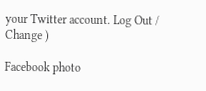your Twitter account. Log Out /  Change )

Facebook photo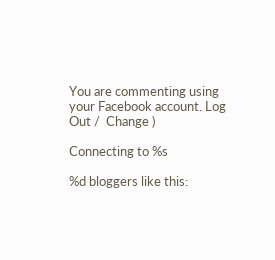You are commenting using your Facebook account. Log Out /  Change )

Connecting to %s

%d bloggers like this: